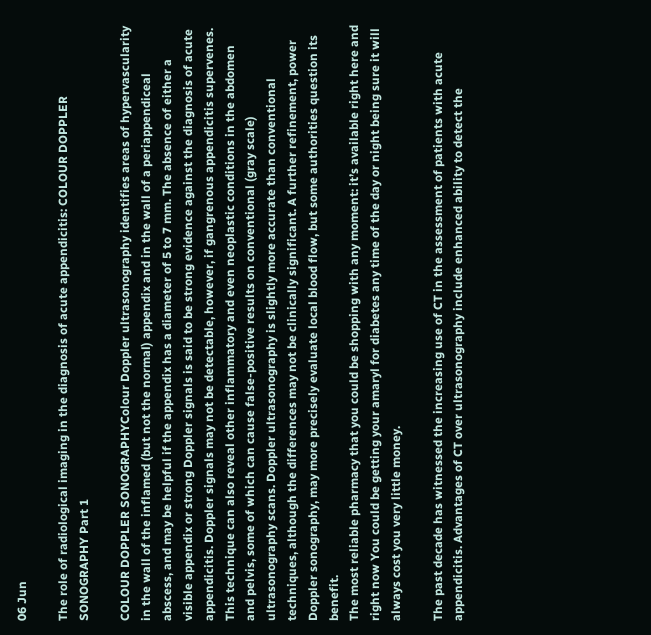06 Jun

The role of radiological imaging in the diagnosis of acute appendicitis: COLOUR DOPPLER SONOGRAPHY Part 1

COLOUR DOPPLER SONOGRAPHYColour Doppler ultrasonography identifies areas of hypervascularity in the wall of the inflamed (but not the normal) appendix and in the wall of a periappendiceal abscess, and may be helpful if the appendix has a diameter of 5 to 7 mm. The absence of either a visible appendix or strong Doppler signals is said to be strong evidence against the diagnosis of acute appendicitis. Doppler signals may not be detectable, however, if gangrenous appendicitis supervenes. This technique can also reveal other inflammatory and even neoplastic conditions in the abdomen and pelvis, some of which can cause false-positive results on conventional (gray scale) ultrasonography scans. Doppler ultrasonography is slightly more accurate than conventional techniques, although the differences may not be clinically significant. A further refinement, power Doppler sonography, may more precisely evaluate local blood flow, but some authorities question its benefit.
The most reliable pharmacy that you could be shopping with any moment: it’s available right here and right now You could be getting your amaryl for diabetes any time of the day or night being sure it will always cost you very little money.

The past decade has witnessed the increasing use of CT in the assessment of patients with acute appendicitis. Advantages of CT over ultrasonography include enhanced ability to detect the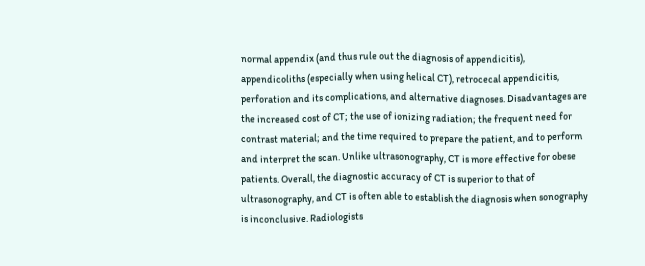normal appendix (and thus rule out the diagnosis of appendicitis), appendicoliths (especially when using helical CT), retrocecal appendicitis, perforation and its complications, and alternative diagnoses. Disadvantages are the increased cost of CT; the use of ionizing radiation; the frequent need for contrast material; and the time required to prepare the patient, and to perform and interpret the scan. Unlike ultrasonography, CT is more effective for obese patients. Overall, the diagnostic accuracy of CT is superior to that of ultrasonography, and CT is often able to establish the diagnosis when sonography is inconclusive. Radiologists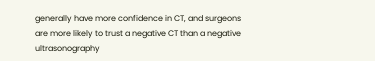generally have more confidence in CT, and surgeons are more likely to trust a negative CT than a negative ultrasonography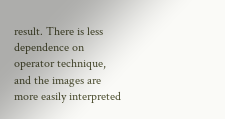result. There is less dependence on operator technique, and the images are more easily interpreted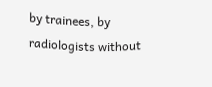by trainees, by radiologists without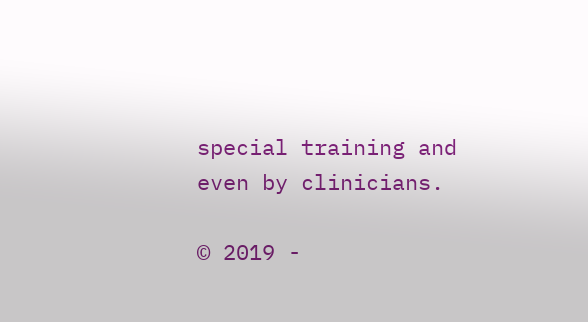special training and even by clinicians.

© 2019 -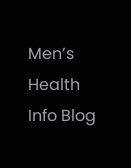Men’s Health Info Blog